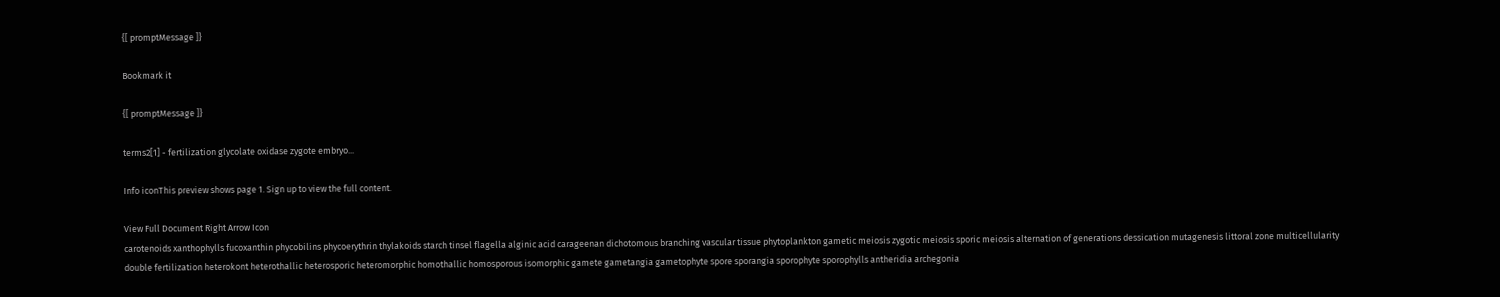{[ promptMessage ]}

Bookmark it

{[ promptMessage ]}

terms2[1] - fertilization glycolate oxidase zygote embryo...

Info iconThis preview shows page 1. Sign up to view the full content.

View Full Document Right Arrow Icon
carotenoids xanthophylls fucoxanthin phycobilins phycoerythrin thylakoids starch tinsel flagella alginic acid carageenan dichotomous branching vascular tissue phytoplankton gametic meiosis zygotic meiosis sporic meiosis alternation of generations dessication mutagenesis littoral zone multicellularity double fertilization heterokont heterothallic heterosporic heteromorphic homothallic homosporous isomorphic gamete gametangia gametophyte spore sporangia sporophyte sporophylls antheridia archegonia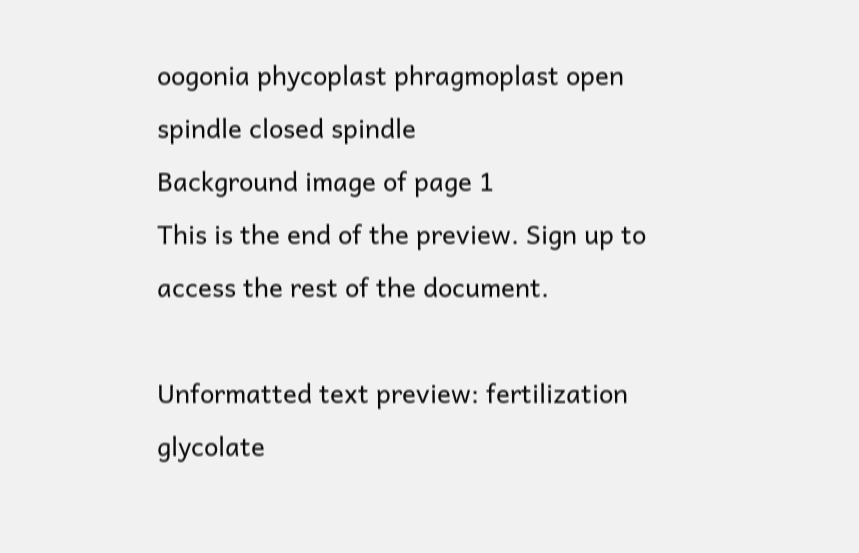oogonia phycoplast phragmoplast open spindle closed spindle
Background image of page 1
This is the end of the preview. Sign up to access the rest of the document.

Unformatted text preview: fertilization glycolate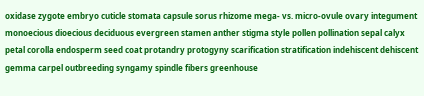oxidase zygote embryo cuticle stomata capsule sorus rhizome mega- vs. micro-ovule ovary integument monoecious dioecious deciduous evergreen stamen anther stigma style pollen pollination sepal calyx petal corolla endosperm seed coat protandry protogyny scarification stratification indehiscent dehiscent gemma carpel outbreeding syngamy spindle fibers greenhouse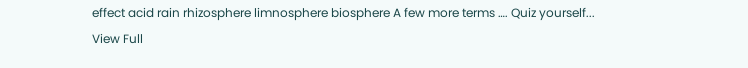effect acid rain rhizosphere limnosphere biosphere A few more terms …. Quiz yourself...
View Full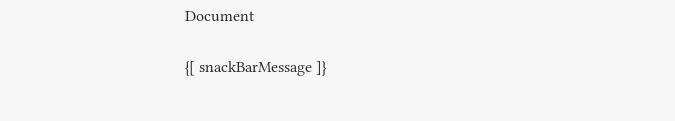Document

{[ snackBarMessage ]}